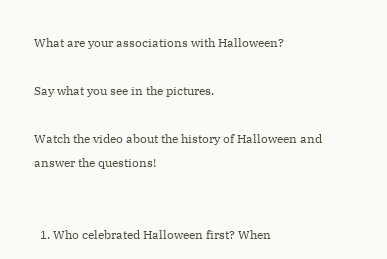What are your associations with Halloween?

Say what you see in the pictures.

Watch the video about the history of Halloween and answer the questions!


  1. Who celebrated Halloween first? When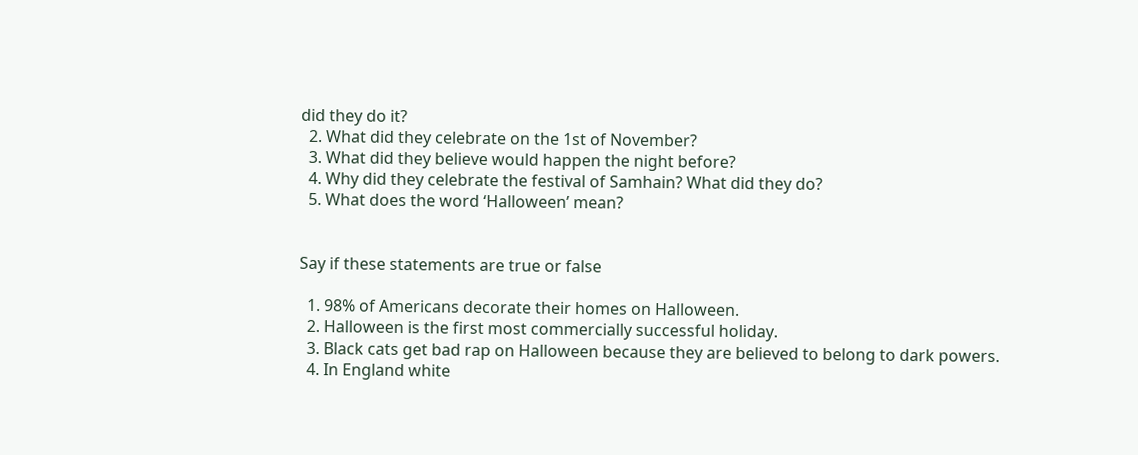did they do it?
  2. What did they celebrate on the 1st of November?
  3. What did they believe would happen the night before?
  4. Why did they celebrate the festival of Samhain? What did they do?
  5. What does the word ‘Halloween’ mean?


Say if these statements are true or false

  1. 98% of Americans decorate their homes on Halloween.
  2. Halloween is the first most commercially successful holiday.
  3. Black cats get bad rap on Halloween because they are believed to belong to dark powers.
  4. In England white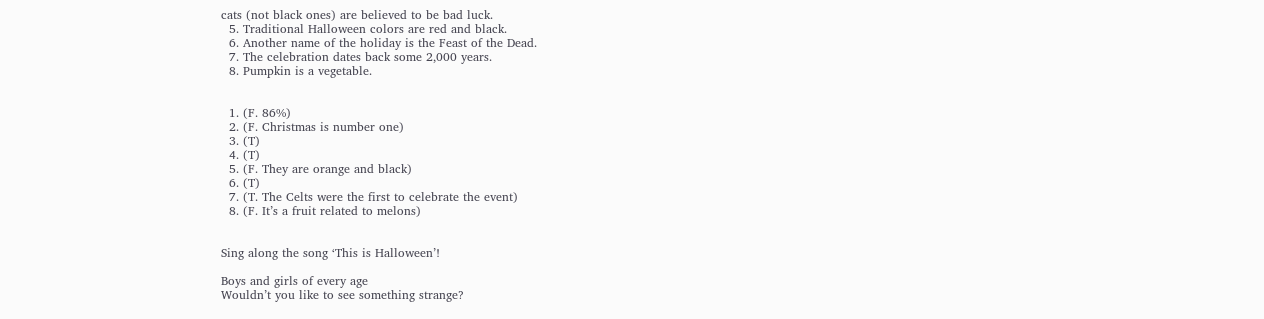cats (not black ones) are believed to be bad luck.
  5. Traditional Halloween colors are red and black.
  6. Another name of the holiday is the Feast of the Dead.
  7. The celebration dates back some 2,000 years.
  8. Pumpkin is a vegetable.


  1. (F. 86%)
  2. (F. Christmas is number one)
  3. (T)
  4. (T)
  5. (F. They are orange and black)
  6. (T)
  7. (T. The Celts were the first to celebrate the event)
  8. (F. It’s a fruit related to melons)


Sing along the song ‘This is Halloween’!

Boys and girls of every age
Wouldn’t you like to see something strange?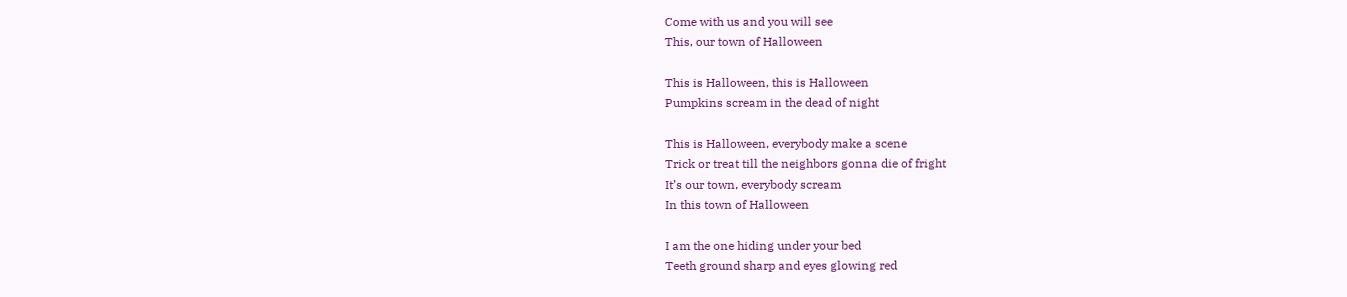Come with us and you will see
This, our town of Halloween

This is Halloween, this is Halloween
Pumpkins scream in the dead of night

This is Halloween, everybody make a scene
Trick or treat till the neighbors gonna die of fright
It’s our town, everybody scream
In this town of Halloween

I am the one hiding under your bed
Teeth ground sharp and eyes glowing red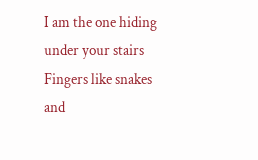I am the one hiding under your stairs
Fingers like snakes and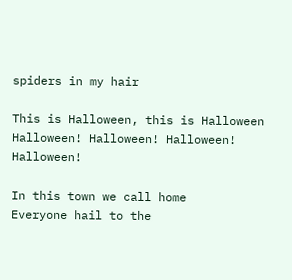spiders in my hair

This is Halloween, this is Halloween
Halloween! Halloween! Halloween! Halloween!

In this town we call home
Everyone hail to the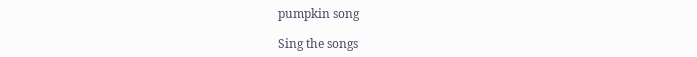pumpkin song

Sing the songs